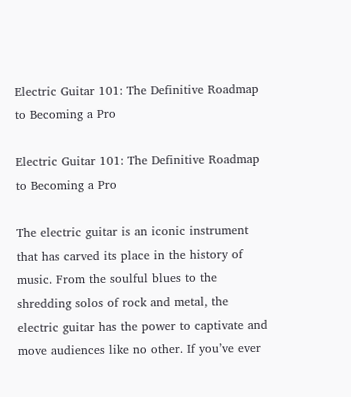Electric Guitar 101: The Definitive Roadmap to Becoming a Pro

Electric Guitar 101: The Definitive Roadmap to Becoming a Pro

The electric guitar is an iconic instrument that has carved its place in the history of music. From the soulful blues to the shredding solos of rock and metal, the electric guitar has the power to captivate and move audiences like no other. If you’ve ever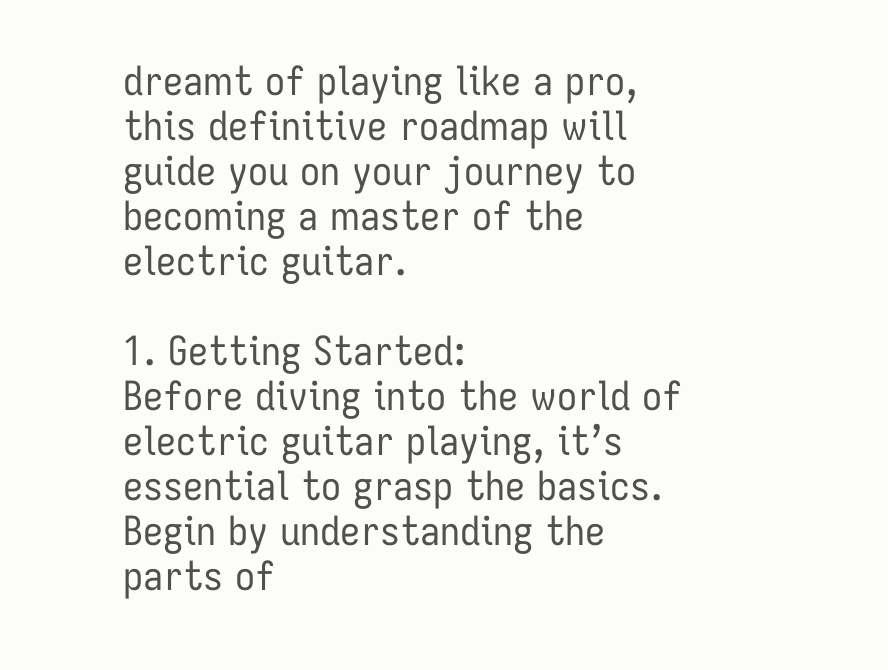dreamt of playing like a pro, this definitive roadmap will guide you on your journey to becoming a master of the electric guitar.

1. Getting Started:
Before diving into the world of electric guitar playing, it’s essential to grasp the basics. Begin by understanding the parts of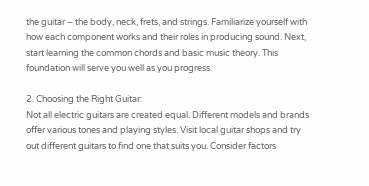the guitar – the body, neck, frets, and strings. Familiarize yourself with how each component works and their roles in producing sound. Next, start learning the common chords and basic music theory. This foundation will serve you well as you progress.

2. Choosing the Right Guitar:
Not all electric guitars are created equal. Different models and brands offer various tones and playing styles. Visit local guitar shops and try out different guitars to find one that suits you. Consider factors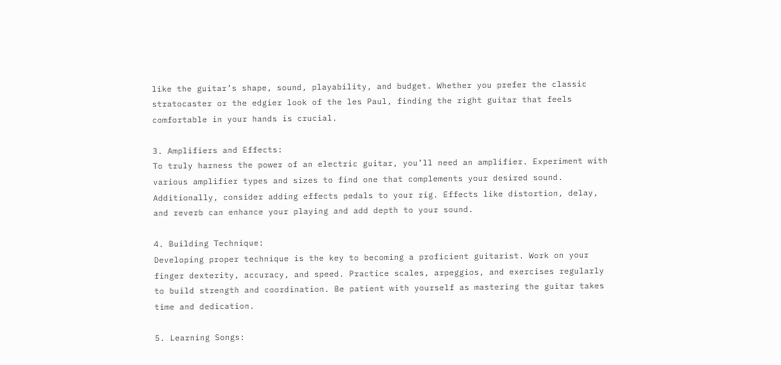like the guitar’s shape, sound, playability, and budget. Whether you prefer the classic stratocaster or the edgier look of the les Paul, finding the right guitar that feels comfortable in your hands is crucial.

3. Amplifiers and Effects:
To truly harness the power of an electric guitar, you’ll need an amplifier. Experiment with various amplifier types and sizes to find one that complements your desired sound. Additionally, consider adding effects pedals to your rig. Effects like distortion, delay, and reverb can enhance your playing and add depth to your sound.

4. Building Technique:
Developing proper technique is the key to becoming a proficient guitarist. Work on your finger dexterity, accuracy, and speed. Practice scales, arpeggios, and exercises regularly to build strength and coordination. Be patient with yourself as mastering the guitar takes time and dedication.

5. Learning Songs: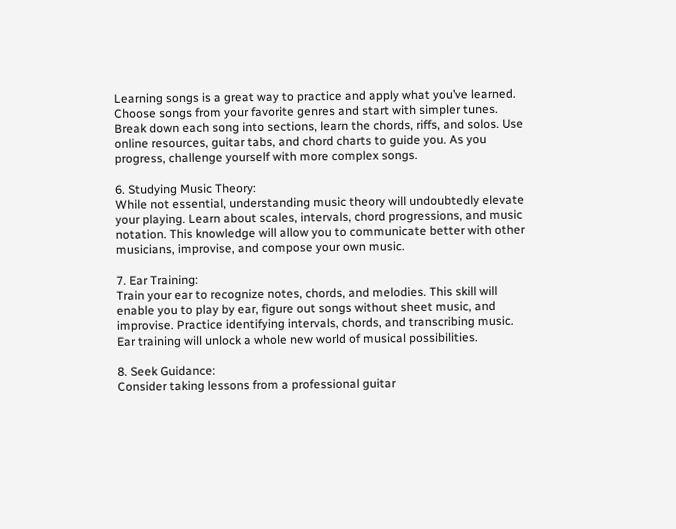Learning songs is a great way to practice and apply what you’ve learned. Choose songs from your favorite genres and start with simpler tunes. Break down each song into sections, learn the chords, riffs, and solos. Use online resources, guitar tabs, and chord charts to guide you. As you progress, challenge yourself with more complex songs.

6. Studying Music Theory:
While not essential, understanding music theory will undoubtedly elevate your playing. Learn about scales, intervals, chord progressions, and music notation. This knowledge will allow you to communicate better with other musicians, improvise, and compose your own music.

7. Ear Training:
Train your ear to recognize notes, chords, and melodies. This skill will enable you to play by ear, figure out songs without sheet music, and improvise. Practice identifying intervals, chords, and transcribing music. Ear training will unlock a whole new world of musical possibilities.

8. Seek Guidance:
Consider taking lessons from a professional guitar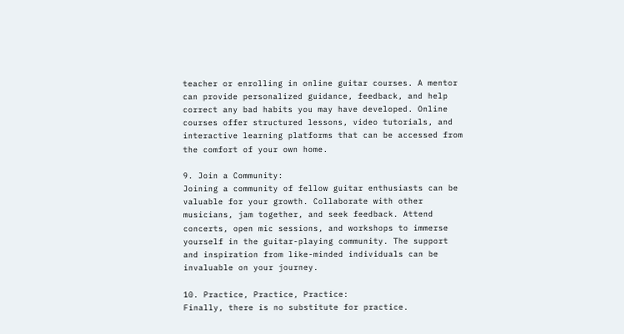teacher or enrolling in online guitar courses. A mentor can provide personalized guidance, feedback, and help correct any bad habits you may have developed. Online courses offer structured lessons, video tutorials, and interactive learning platforms that can be accessed from the comfort of your own home.

9. Join a Community:
Joining a community of fellow guitar enthusiasts can be valuable for your growth. Collaborate with other musicians, jam together, and seek feedback. Attend concerts, open mic sessions, and workshops to immerse yourself in the guitar-playing community. The support and inspiration from like-minded individuals can be invaluable on your journey.

10. Practice, Practice, Practice:
Finally, there is no substitute for practice.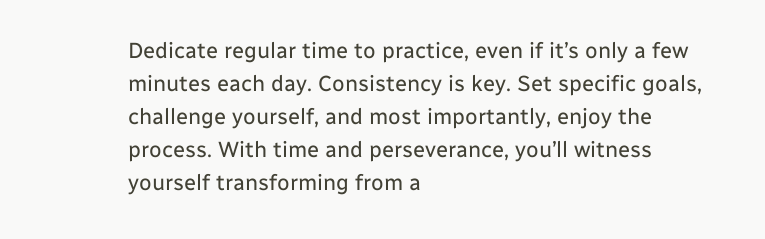Dedicate regular time to practice, even if it’s only a few minutes each day. Consistency is key. Set specific goals, challenge yourself, and most importantly, enjoy the process. With time and perseverance, you’ll witness yourself transforming from a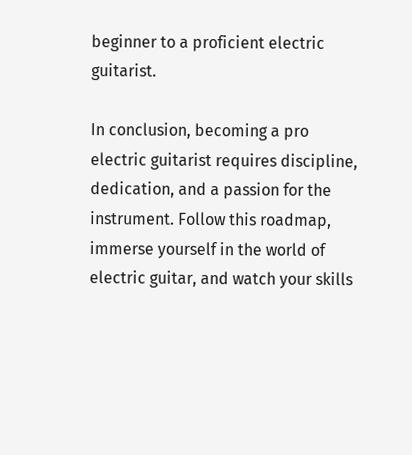beginner to a proficient electric guitarist.

In conclusion, becoming a pro electric guitarist requires discipline, dedication, and a passion for the instrument. Follow this roadmap, immerse yourself in the world of electric guitar, and watch your skills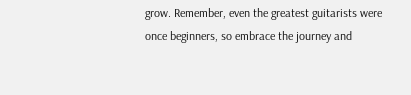grow. Remember, even the greatest guitarists were once beginners, so embrace the journey and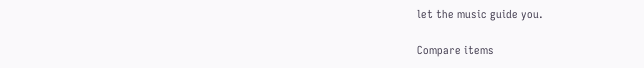let the music guide you.

Compare items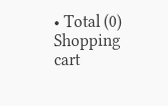• Total (0)
Shopping cart